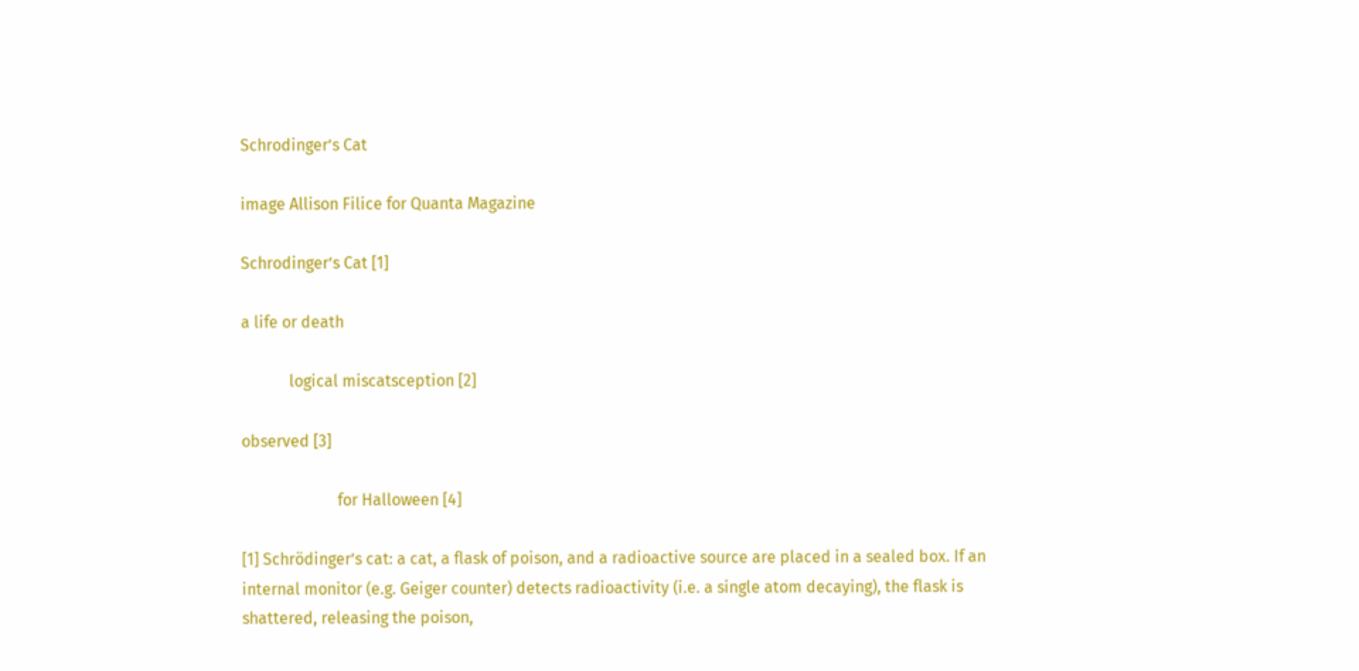Schrodinger’s Cat

image Allison Filice for Quanta Magazine

Schrodinger’s Cat [1]

a life or death

            logical miscatsception [2]

observed [3]

                        for Halloween [4]

[1] Schrödinger’s cat: a cat, a flask of poison, and a radioactive source are placed in a sealed box. If an internal monitor (e.g. Geiger counter) detects radioactivity (i.e. a single atom decaying), the flask is shattered, releasing the poison,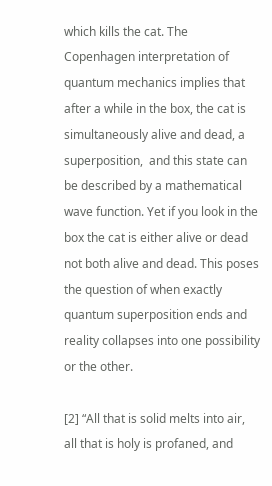which kills the cat. The Copenhagen interpretation of quantum mechanics implies that after a while in the box, the cat is simultaneously alive and dead, a superposition,  and this state can be described by a mathematical wave function. Yet if you look in the box the cat is either alive or dead not both alive and dead. This poses the question of when exactly quantum superposition ends and reality collapses into one possibility or the other.

[2] “All that is solid melts into air, all that is holy is profaned, and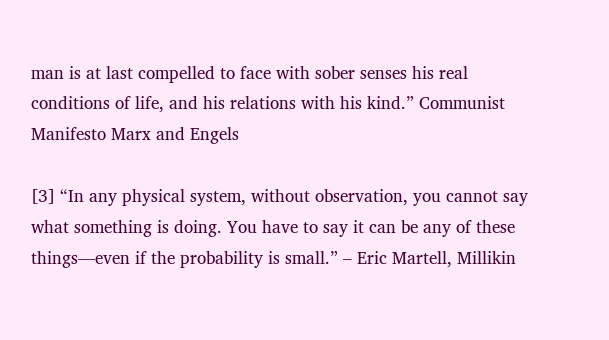man is at last compelled to face with sober senses his real conditions of life, and his relations with his kind.” Communist Manifesto Marx and Engels

[3] “In any physical system, without observation, you cannot say what something is doing. You have to say it can be any of these things—even if the probability is small.” – Eric Martell, Millikin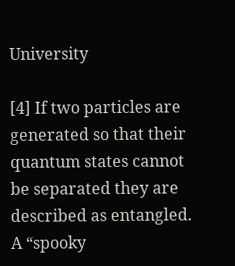University

[4] If two particles are generated so that their quantum states cannot be separated they are described as entangled. A “spooky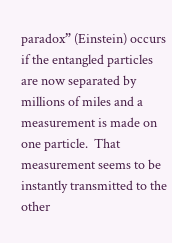paradox” (Einstein) occurs if the entangled particles are now separated by millions of miles and a measurement is made on one particle.  That measurement seems to be instantly transmitted to the other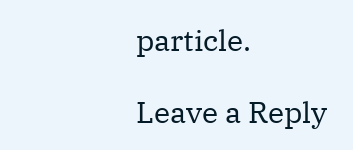particle.

Leave a Reply